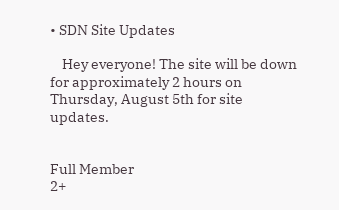• SDN Site Updates

    Hey everyone! The site will be down for approximately 2 hours on Thursday, August 5th for site updates.


Full Member
2+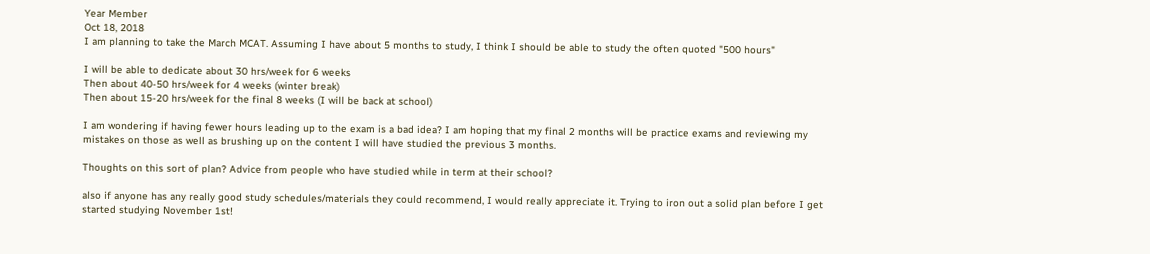Year Member
Oct 18, 2018
I am planning to take the March MCAT. Assuming I have about 5 months to study, I think I should be able to study the often quoted "500 hours"

I will be able to dedicate about 30 hrs/week for 6 weeks
Then about 40-50 hrs/week for 4 weeks (winter break)
Then about 15-20 hrs/week for the final 8 weeks (I will be back at school)

I am wondering if having fewer hours leading up to the exam is a bad idea? I am hoping that my final 2 months will be practice exams and reviewing my mistakes on those as well as brushing up on the content I will have studied the previous 3 months.

Thoughts on this sort of plan? Advice from people who have studied while in term at their school?

also if anyone has any really good study schedules/materials they could recommend, I would really appreciate it. Trying to iron out a solid plan before I get started studying November 1st!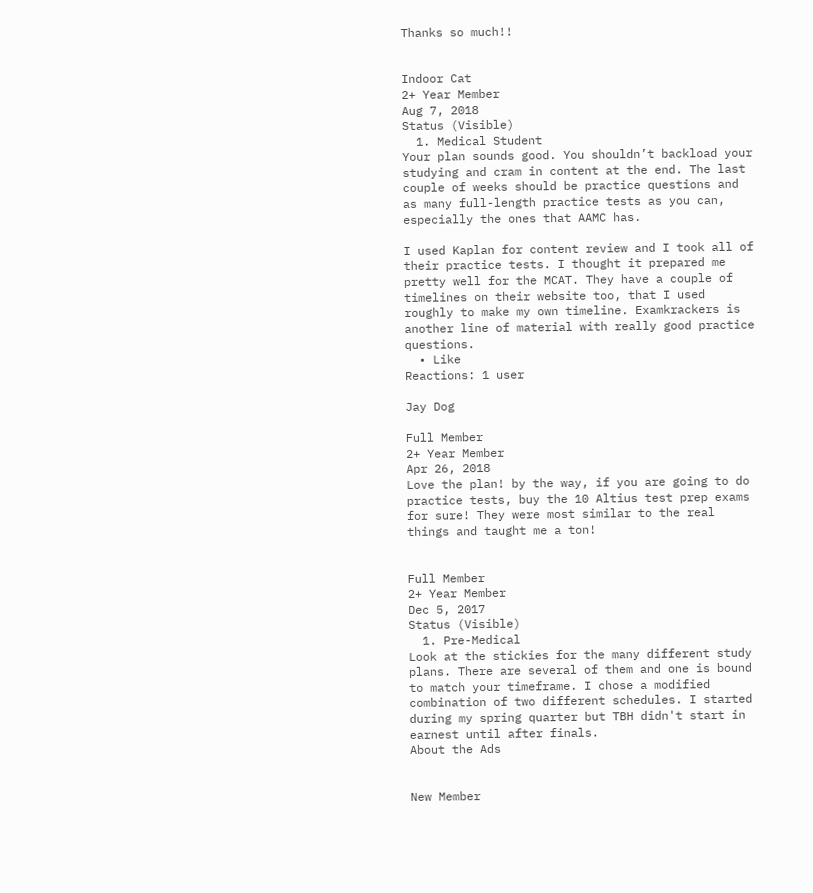Thanks so much!!


Indoor Cat
2+ Year Member
Aug 7, 2018
Status (Visible)
  1. Medical Student
Your plan sounds good. You shouldn’t backload your studying and cram in content at the end. The last couple of weeks should be practice questions and as many full-length practice tests as you can, especially the ones that AAMC has.

I used Kaplan for content review and I took all of their practice tests. I thought it prepared me pretty well for the MCAT. They have a couple of timelines on their website too, that I used roughly to make my own timeline. Examkrackers is another line of material with really good practice questions.
  • Like
Reactions: 1 user

Jay Dog

Full Member
2+ Year Member
Apr 26, 2018
Love the plan! by the way, if you are going to do practice tests, buy the 10 Altius test prep exams for sure! They were most similar to the real things and taught me a ton!


Full Member
2+ Year Member
Dec 5, 2017
Status (Visible)
  1. Pre-Medical
Look at the stickies for the many different study plans. There are several of them and one is bound to match your timeframe. I chose a modified combination of two different schedules. I started during my spring quarter but TBH didn't start in earnest until after finals.
About the Ads


New Member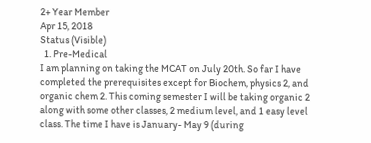2+ Year Member
Apr 15, 2018
Status (Visible)
  1. Pre-Medical
I am planning on taking the MCAT on July 20th. So far I have completed the prerequisites except for Biochem, physics 2, and organic chem 2. This coming semester I will be taking organic 2 along with some other classes, 2 medium level, and 1 easy level class. The time I have is January- May 9 (during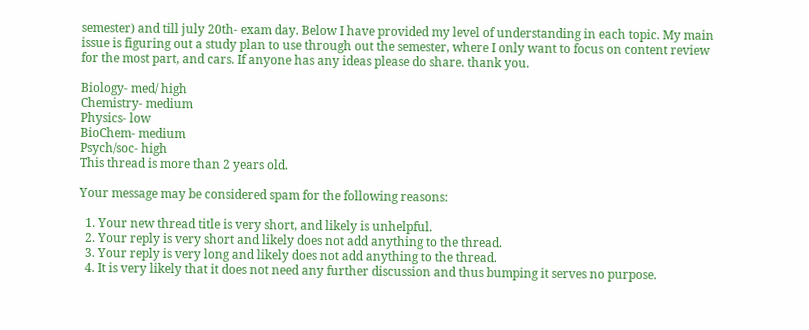semester) and till july 20th- exam day. Below I have provided my level of understanding in each topic. My main issue is figuring out a study plan to use through out the semester, where I only want to focus on content review for the most part, and cars. If anyone has any ideas please do share. thank you.

Biology- med/ high
Chemistry- medium
Physics- low
BioChem- medium
Psych/soc- high
This thread is more than 2 years old.

Your message may be considered spam for the following reasons:

  1. Your new thread title is very short, and likely is unhelpful.
  2. Your reply is very short and likely does not add anything to the thread.
  3. Your reply is very long and likely does not add anything to the thread.
  4. It is very likely that it does not need any further discussion and thus bumping it serves no purpose.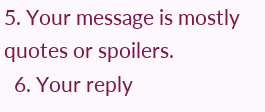5. Your message is mostly quotes or spoilers.
  6. Your reply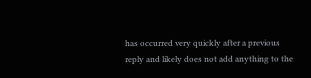has occurred very quickly after a previous reply and likely does not add anything to the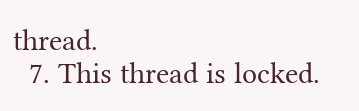thread.
  7. This thread is locked.